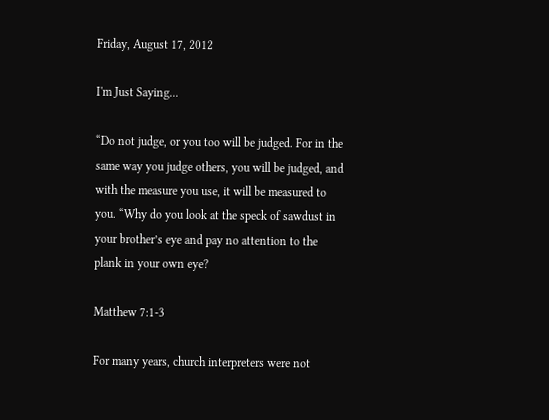Friday, August 17, 2012

I'm Just Saying...

“Do not judge, or you too will be judged. For in the same way you judge others, you will be judged, and with the measure you use, it will be measured to you. “Why do you look at the speck of sawdust in your brother’s eye and pay no attention to the plank in your own eye?

Matthew 7:1-3

For many years, church interpreters were not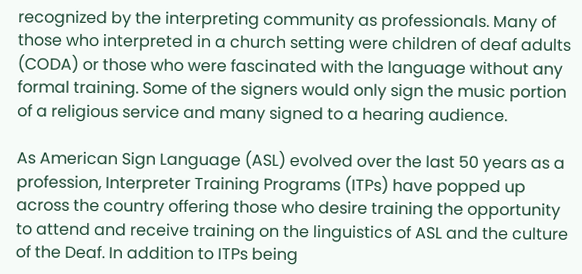recognized by the interpreting community as professionals. Many of those who interpreted in a church setting were children of deaf adults (CODA) or those who were fascinated with the language without any formal training. Some of the signers would only sign the music portion of a religious service and many signed to a hearing audience.

As American Sign Language (ASL) evolved over the last 50 years as a profession, Interpreter Training Programs (ITPs) have popped up across the country offering those who desire training the opportunity to attend and receive training on the linguistics of ASL and the culture of the Deaf. In addition to ITPs being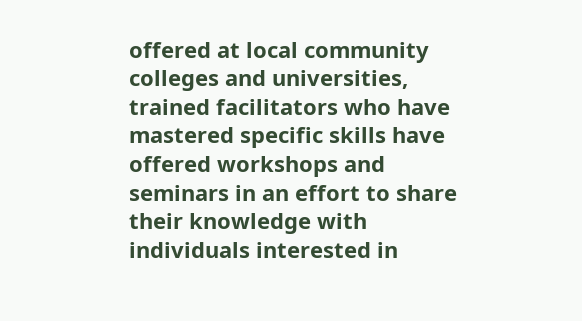offered at local community colleges and universities, trained facilitators who have mastered specific skills have offered workshops and seminars in an effort to share their knowledge with individuals interested in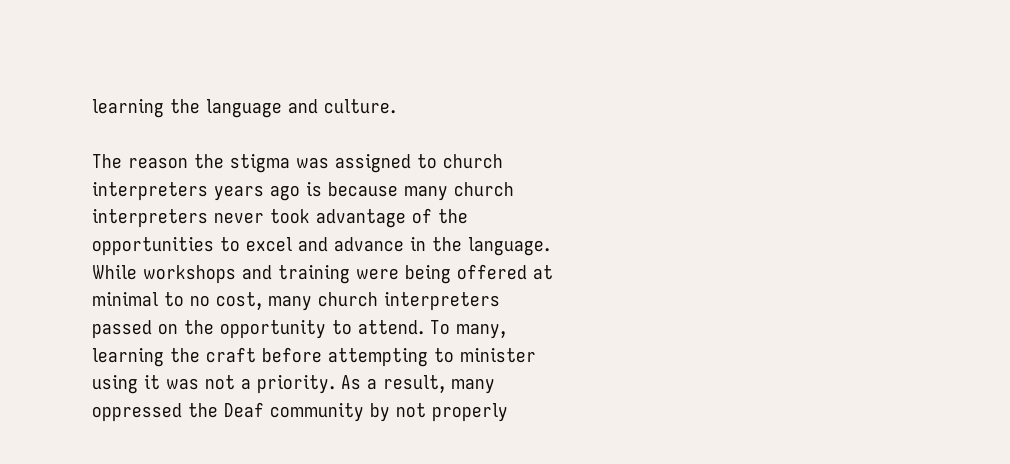learning the language and culture.

The reason the stigma was assigned to church interpreters years ago is because many church interpreters never took advantage of the opportunities to excel and advance in the language. While workshops and training were being offered at minimal to no cost, many church interpreters passed on the opportunity to attend. To many, learning the craft before attempting to minister using it was not a priority. As a result, many oppressed the Deaf community by not properly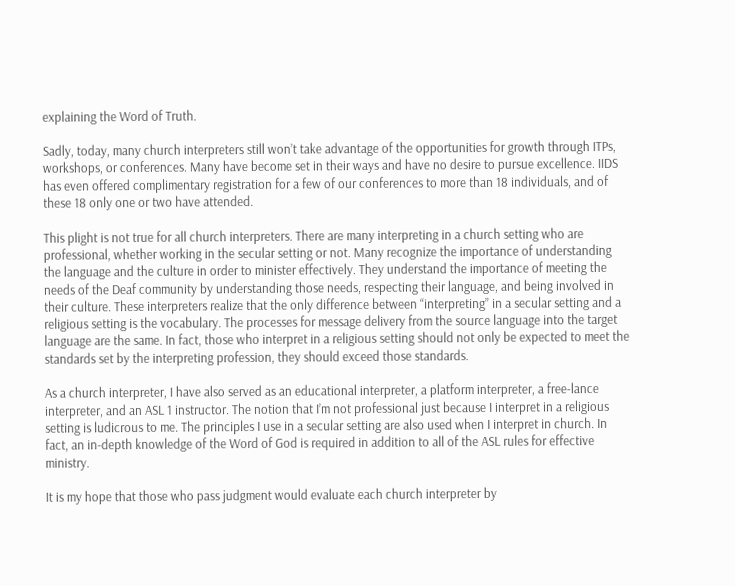explaining the Word of Truth.

Sadly, today, many church interpreters still won’t take advantage of the opportunities for growth through ITPs, workshops, or conferences. Many have become set in their ways and have no desire to pursue excellence. IIDS has even offered complimentary registration for a few of our conferences to more than 18 individuals, and of these 18 only one or two have attended.

This plight is not true for all church interpreters. There are many interpreting in a church setting who are professional, whether working in the secular setting or not. Many recognize the importance of understanding the language and the culture in order to minister effectively. They understand the importance of meeting the needs of the Deaf community by understanding those needs, respecting their language, and being involved in their culture. These interpreters realize that the only difference between “interpreting” in a secular setting and a religious setting is the vocabulary. The processes for message delivery from the source language into the target language are the same. In fact, those who interpret in a religious setting should not only be expected to meet the standards set by the interpreting profession, they should exceed those standards.

As a church interpreter, I have also served as an educational interpreter, a platform interpreter, a free-lance interpreter, and an ASL 1 instructor. The notion that I’m not professional just because I interpret in a religious setting is ludicrous to me. The principles I use in a secular setting are also used when I interpret in church. In fact, an in-depth knowledge of the Word of God is required in addition to all of the ASL rules for effective ministry.

It is my hope that those who pass judgment would evaluate each church interpreter by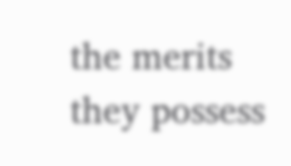the merits they possess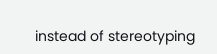instead of stereotyping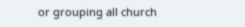or grouping all church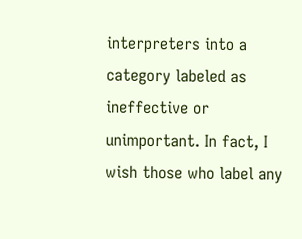interpreters into a category labeled as ineffective or unimportant. In fact, I wish those who label any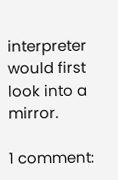interpreter would first look into a mirror.

1 comment: